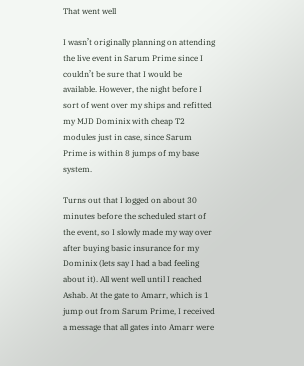That went well

I wasn’t originally planning on attending the live event in Sarum Prime since I couldn’t be sure that I would be available. However, the night before I sort of went over my ships and refitted my MJD Dominix with cheap T2 modules just in case, since Sarum Prime is within 8 jumps of my base system.

Turns out that I logged on about 30 minutes before the scheduled start of the event, so I slowly made my way over after buying basic insurance for my Dominix (lets say I had a bad feeling about it). All went well until I reached Ashab. At the gate to Amarr, which is 1 jump out from Sarum Prime, I received a message that all gates into Amarr were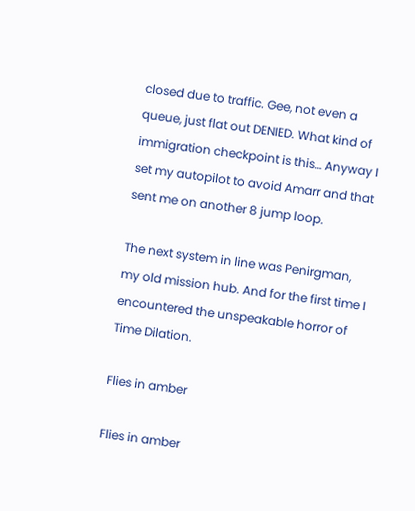closed due to traffic. Gee, not even a queue, just flat out DENIED. What kind of immigration checkpoint is this… Anyway I set my autopilot to avoid Amarr and that sent me on another 8 jump loop.

The next system in line was Penirgman, my old mission hub. And for the first time I encountered the unspeakable horror of Time Dilation.

Flies in amber

Flies in amber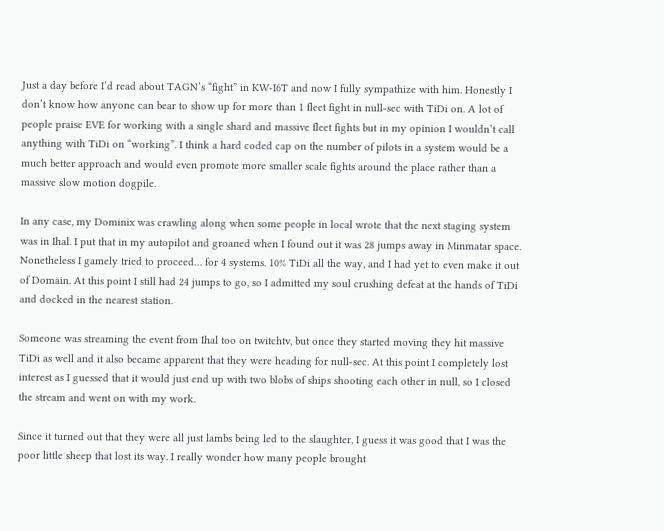Just a day before I’d read about TAGN’s “fight” in KW-I6T and now I fully sympathize with him. Honestly I don’t know how anyone can bear to show up for more than 1 fleet fight in null-sec with TiDi on. A lot of people praise EVE for working with a single shard and massive fleet fights but in my opinion I wouldn’t call anything with TiDi on “working”. I think a hard coded cap on the number of pilots in a system would be a much better approach and would even promote more smaller scale fights around the place rather than a massive slow motion dogpile.

In any case, my Dominix was crawling along when some people in local wrote that the next staging system was in Ihal. I put that in my autopilot and groaned when I found out it was 28 jumps away in Minmatar space. Nonetheless I gamely tried to proceed… for 4 systems. 10% TiDi all the way, and I had yet to even make it out of Domain. At this point I still had 24 jumps to go, so I admitted my soul crushing defeat at the hands of TiDi and docked in the nearest station.

Someone was streaming the event from Ihal too on twitchtv, but once they started moving they hit massive TiDi as well and it also became apparent that they were heading for null-sec. At this point I completely lost interest as I guessed that it would just end up with two blobs of ships shooting each other in null, so I closed the stream and went on with my work.

Since it turned out that they were all just lambs being led to the slaughter, I guess it was good that I was the poor little sheep that lost its way. I really wonder how many people brought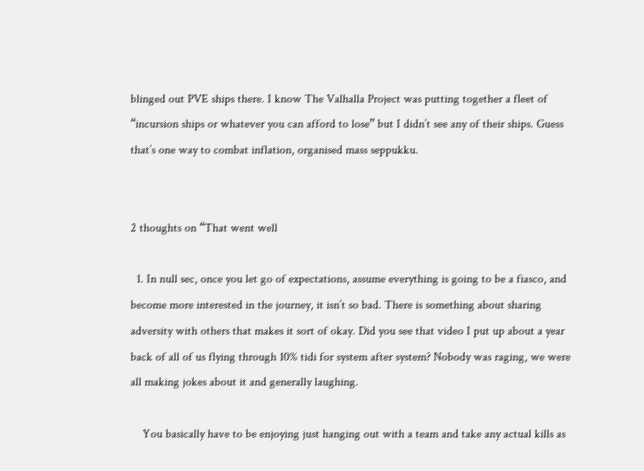blinged out PVE ships there. I know The Valhalla Project was putting together a fleet of “incursion ships or whatever you can afford to lose” but I didn’t see any of their ships. Guess that’s one way to combat inflation, organised mass seppukku.


2 thoughts on “That went well

  1. In null sec, once you let go of expectations, assume everything is going to be a fiasco, and become more interested in the journey, it isn’t so bad. There is something about sharing adversity with others that makes it sort of okay. Did you see that video I put up about a year back of all of us flying through 10% tidi for system after system? Nobody was raging, we were all making jokes about it and generally laughing.

    You basically have to be enjoying just hanging out with a team and take any actual kills as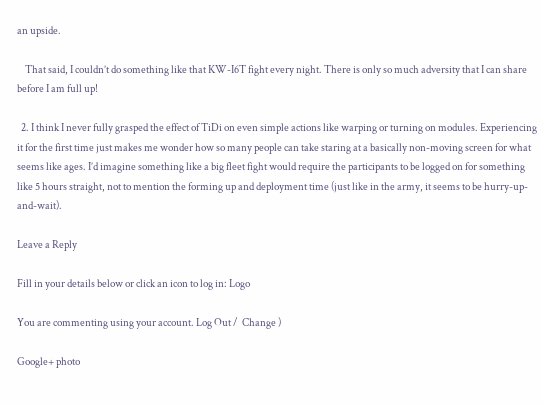an upside.

    That said, I couldn’t do something like that KW-I6T fight every night. There is only so much adversity that I can share before I am full up!

  2. I think I never fully grasped the effect of TiDi on even simple actions like warping or turning on modules. Experiencing it for the first time just makes me wonder how so many people can take staring at a basically non-moving screen for what seems like ages. I’d imagine something like a big fleet fight would require the participants to be logged on for something like 5 hours straight, not to mention the forming up and deployment time (just like in the army, it seems to be hurry-up-and-wait).

Leave a Reply

Fill in your details below or click an icon to log in: Logo

You are commenting using your account. Log Out /  Change )

Google+ photo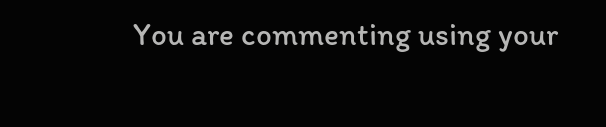You are commenting using your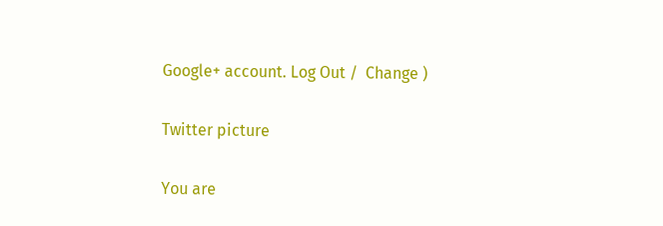Google+ account. Log Out /  Change )

Twitter picture

You are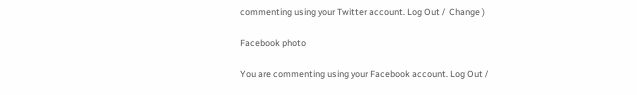commenting using your Twitter account. Log Out /  Change )

Facebook photo

You are commenting using your Facebook account. Log Out /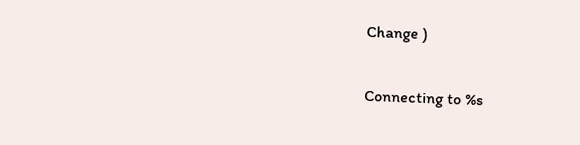Change )

Connecting to %s